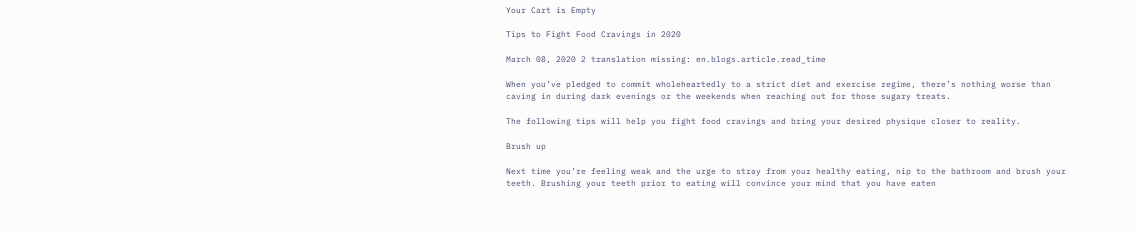Your Cart is Empty

Tips to Fight Food Cravings in 2020

March 08, 2020 2 translation missing: en.blogs.article.read_time

When you’ve pledged to commit wholeheartedly to a strict diet and exercise regime, there’s nothing worse than caving in during dark evenings or the weekends when reaching out for those sugary treats.

The following tips will help you fight food cravings and bring your desired physique closer to reality.

Brush up

Next time you’re feeling weak and the urge to stray from your healthy eating, nip to the bathroom and brush your teeth. Brushing your teeth prior to eating will convince your mind that you have eaten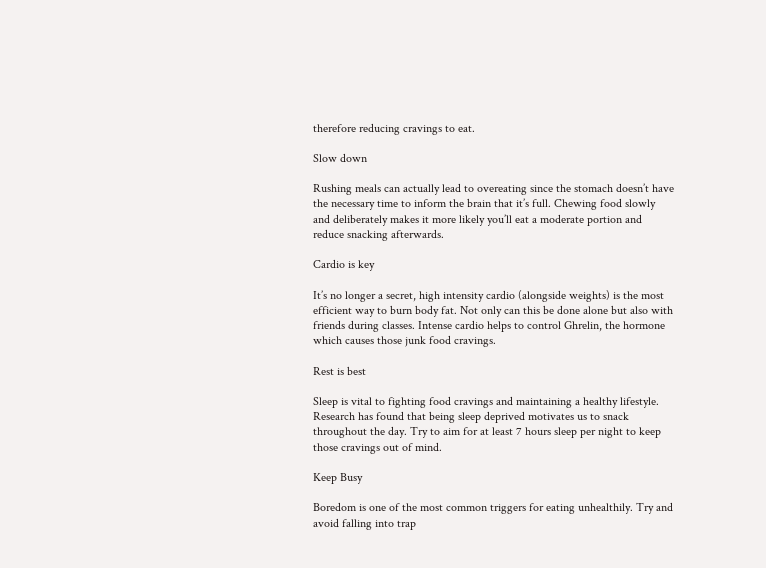therefore reducing cravings to eat.

Slow down

Rushing meals can actually lead to overeating since the stomach doesn’t have the necessary time to inform the brain that it’s full. Chewing food slowly and deliberately makes it more likely you’ll eat a moderate portion and reduce snacking afterwards.

Cardio is key

It’s no longer a secret, high intensity cardio (alongside weights) is the most efficient way to burn body fat. Not only can this be done alone but also with friends during classes. Intense cardio helps to control Ghrelin, the hormone which causes those junk food cravings.

Rest is best

Sleep is vital to fighting food cravings and maintaining a healthy lifestyle. Research has found that being sleep deprived motivates us to snack throughout the day. Try to aim for at least 7 hours sleep per night to keep those cravings out of mind.

Keep Busy

Boredom is one of the most common triggers for eating unhealthily. Try and avoid falling into trap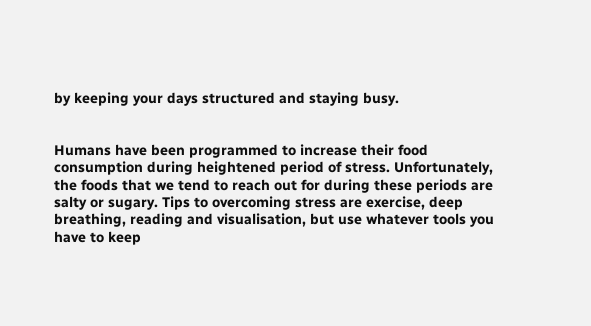by keeping your days structured and staying busy.


Humans have been programmed to increase their food consumption during heightened period of stress. Unfortunately, the foods that we tend to reach out for during these periods are salty or sugary. Tips to overcoming stress are exercise, deep breathing, reading and visualisation, but use whatever tools you have to keep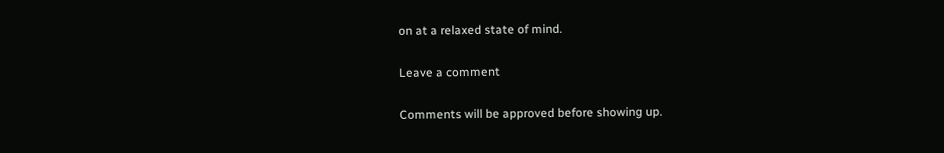on at a relaxed state of mind.

Leave a comment

Comments will be approved before showing up.